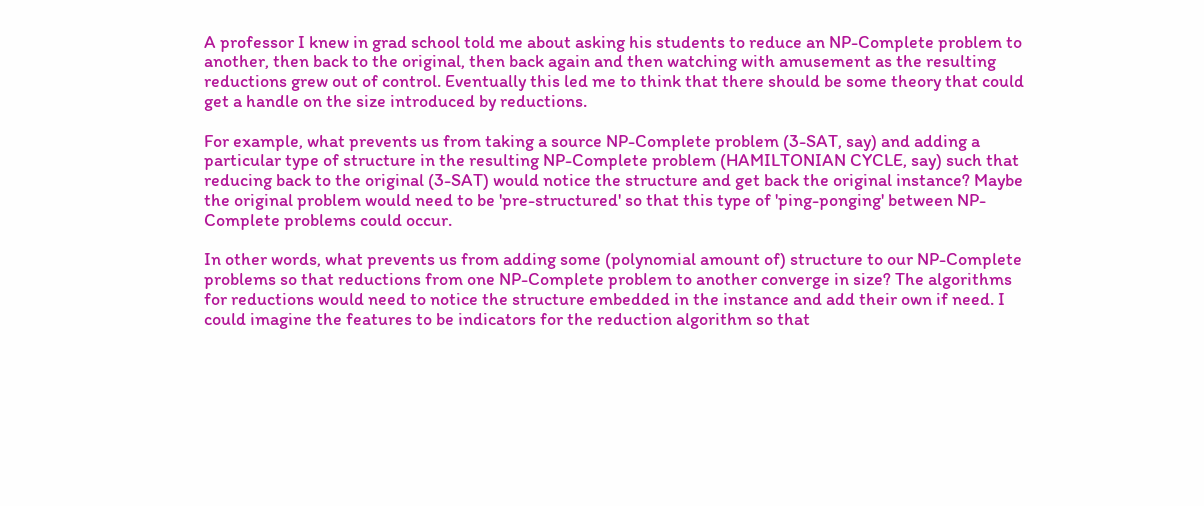A professor I knew in grad school told me about asking his students to reduce an NP-Complete problem to another, then back to the original, then back again and then watching with amusement as the resulting reductions grew out of control. Eventually this led me to think that there should be some theory that could get a handle on the size introduced by reductions.

For example, what prevents us from taking a source NP-Complete problem (3-SAT, say) and adding a particular type of structure in the resulting NP-Complete problem (HAMILTONIAN CYCLE, say) such that reducing back to the original (3-SAT) would notice the structure and get back the original instance? Maybe the original problem would need to be 'pre-structured' so that this type of 'ping-ponging' between NP-Complete problems could occur.

In other words, what prevents us from adding some (polynomial amount of) structure to our NP-Complete problems so that reductions from one NP-Complete problem to another converge in size? The algorithms for reductions would need to notice the structure embedded in the instance and add their own if need. I could imagine the features to be indicators for the reduction algorithm so that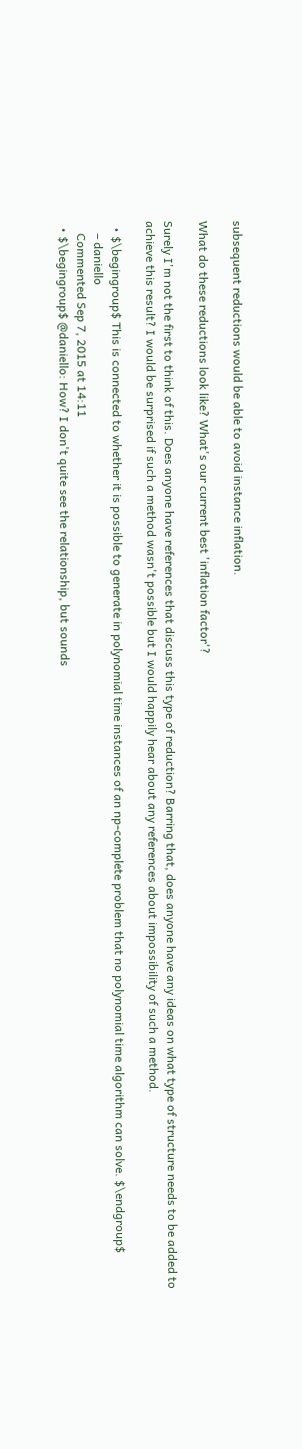subsequent reductions would be able to avoid instance inflation.

What do these reductions look like? What's our current best 'inflation factor'?

Surely I'm not the first to think of this. Does anyone have references that discuss this type of reduction? Barring that, does anyone have any ideas on what type of structure needs to be added to achieve this result? I would be surprised if such a method wasn't possible but I would happily hear about any references about impossibility of such a method.

  • $\begingroup$ This is connected to whether it is possible to generate in polynomial time instances of an np-complete problem that no polynomial time algorithm can solve. $\endgroup$
    – daniello
    Commented Sep 7, 2015 at 14:11
  • $\begingroup$ @daniello: How? I don't quite see the relationship, but sounds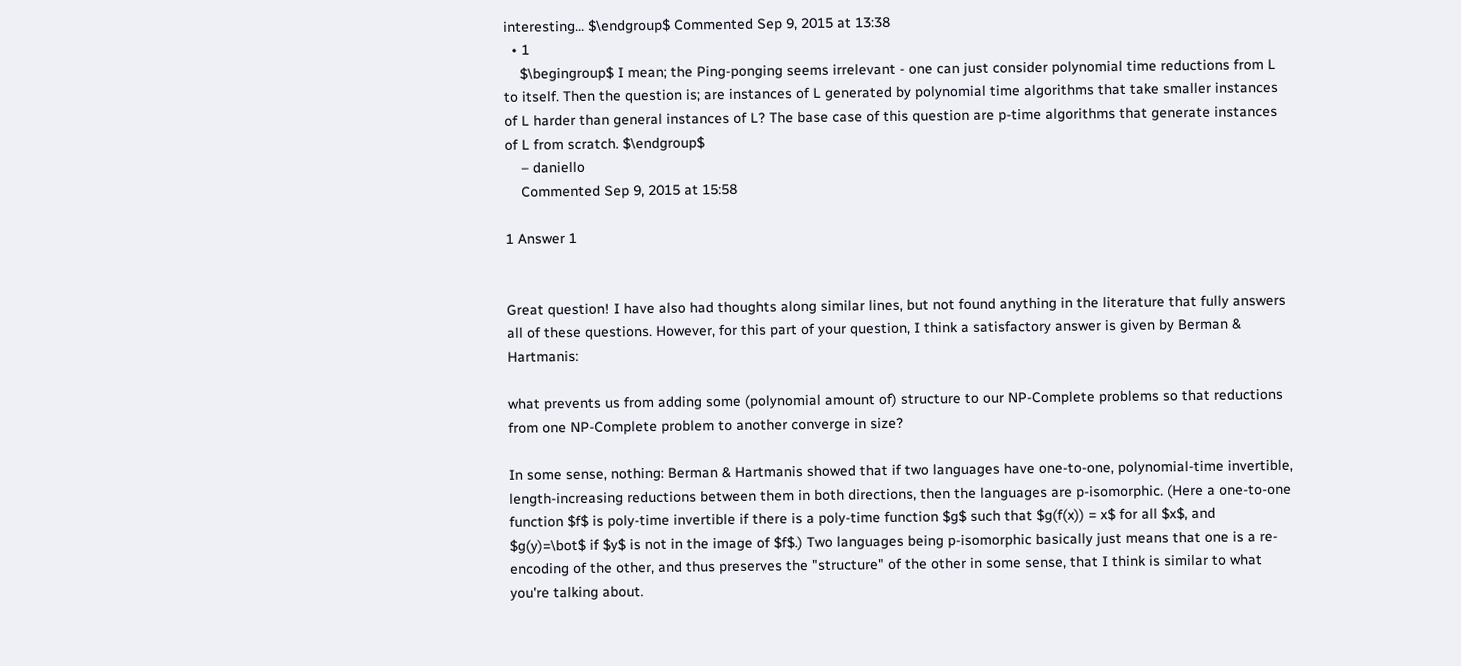interesting... $\endgroup$ Commented Sep 9, 2015 at 13:38
  • 1
    $\begingroup$ I mean; the Ping-ponging seems irrelevant - one can just consider polynomial time reductions from L to itself. Then the question is; are instances of L generated by polynomial time algorithms that take smaller instances of L harder than general instances of L? The base case of this question are p-time algorithms that generate instances of L from scratch. $\endgroup$
    – daniello
    Commented Sep 9, 2015 at 15:58

1 Answer 1


Great question! I have also had thoughts along similar lines, but not found anything in the literature that fully answers all of these questions. However, for this part of your question, I think a satisfactory answer is given by Berman & Hartmanis:

what prevents us from adding some (polynomial amount of) structure to our NP-Complete problems so that reductions from one NP-Complete problem to another converge in size?

In some sense, nothing: Berman & Hartmanis showed that if two languages have one-to-one, polynomial-time invertible, length-increasing reductions between them in both directions, then the languages are p-isomorphic. (Here a one-to-one function $f$ is poly-time invertible if there is a poly-time function $g$ such that $g(f(x)) = x$ for all $x$, and $g(y)=\bot$ if $y$ is not in the image of $f$.) Two languages being p-isomorphic basically just means that one is a re-encoding of the other, and thus preserves the "structure" of the other in some sense, that I think is similar to what you're talking about.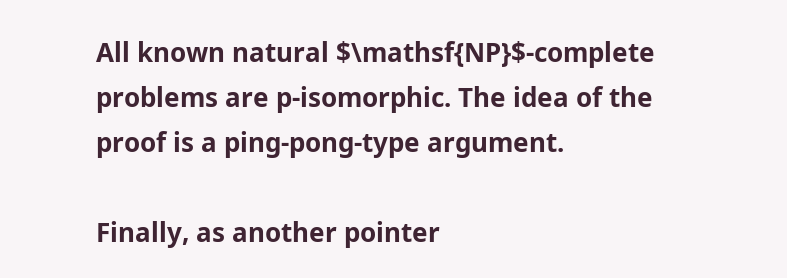All known natural $\mathsf{NP}$-complete problems are p-isomorphic. The idea of the proof is a ping-pong-type argument.

Finally, as another pointer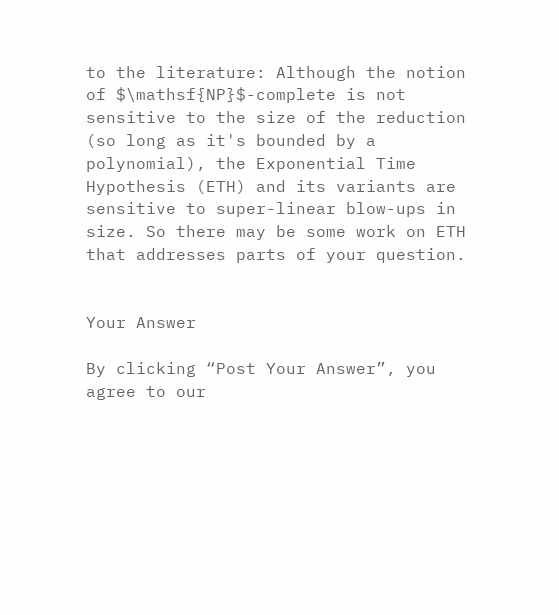to the literature: Although the notion of $\mathsf{NP}$-complete is not sensitive to the size of the reduction (so long as it's bounded by a polynomial), the Exponential Time Hypothesis (ETH) and its variants are sensitive to super-linear blow-ups in size. So there may be some work on ETH that addresses parts of your question.


Your Answer

By clicking “Post Your Answer”, you agree to our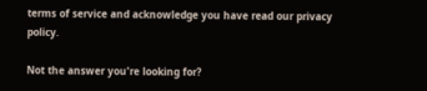terms of service and acknowledge you have read our privacy policy.

Not the answer you're looking for?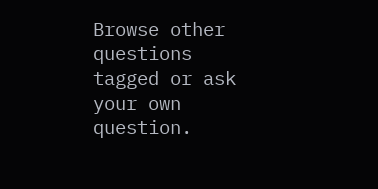Browse other questions tagged or ask your own question.